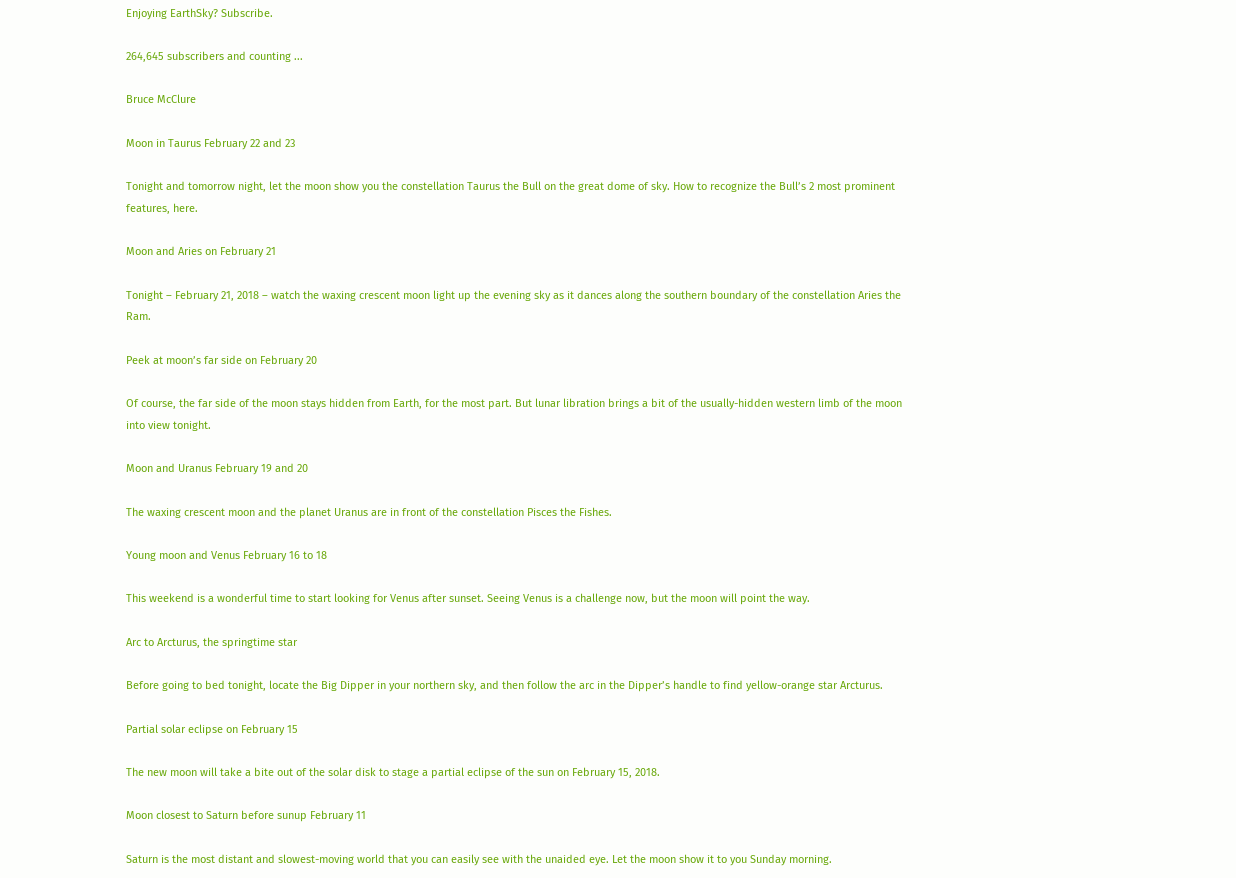Enjoying EarthSky? Subscribe.

264,645 subscribers and counting ...

Bruce McClure

Moon in Taurus February 22 and 23

Tonight and tomorrow night, let the moon show you the constellation Taurus the Bull on the great dome of sky. How to recognize the Bull’s 2 most prominent features, here.

Moon and Aries on February 21

Tonight – February 21, 2018 – watch the waxing crescent moon light up the evening sky as it dances along the southern boundary of the constellation Aries the Ram.

Peek at moon’s far side on February 20

Of course, the far side of the moon stays hidden from Earth, for the most part. But lunar libration brings a bit of the usually-hidden western limb of the moon into view tonight.

Moon and Uranus February 19 and 20

The waxing crescent moon and the planet Uranus are in front of the constellation Pisces the Fishes.

Young moon and Venus February 16 to 18

This weekend is a wonderful time to start looking for Venus after sunset. Seeing Venus is a challenge now, but the moon will point the way.

Arc to Arcturus, the springtime star

Before going to bed tonight, locate the Big Dipper in your northern sky, and then follow the arc in the Dipper’s handle to find yellow-orange star Arcturus.

Partial solar eclipse on February 15

The new moon will take a bite out of the solar disk to stage a partial eclipse of the sun on February 15, 2018.

Moon closest to Saturn before sunup February 11

Saturn is the most distant and slowest-moving world that you can easily see with the unaided eye. Let the moon show it to you Sunday morning.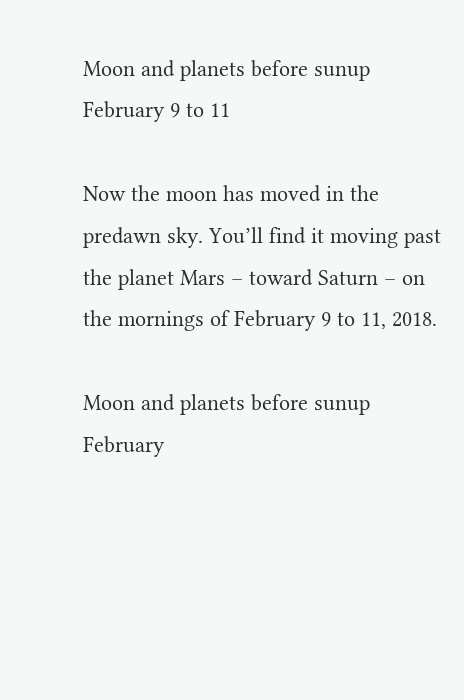Moon and planets before sunup February 9 to 11

Now the moon has moved in the predawn sky. You’ll find it moving past the planet Mars – toward Saturn – on the mornings of February 9 to 11, 2018.

Moon and planets before sunup February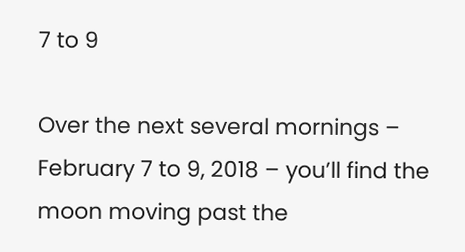7 to 9

Over the next several mornings – February 7 to 9, 2018 – you’ll find the moon moving past the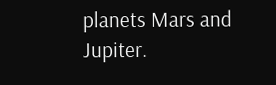planets Mars and Jupiter.